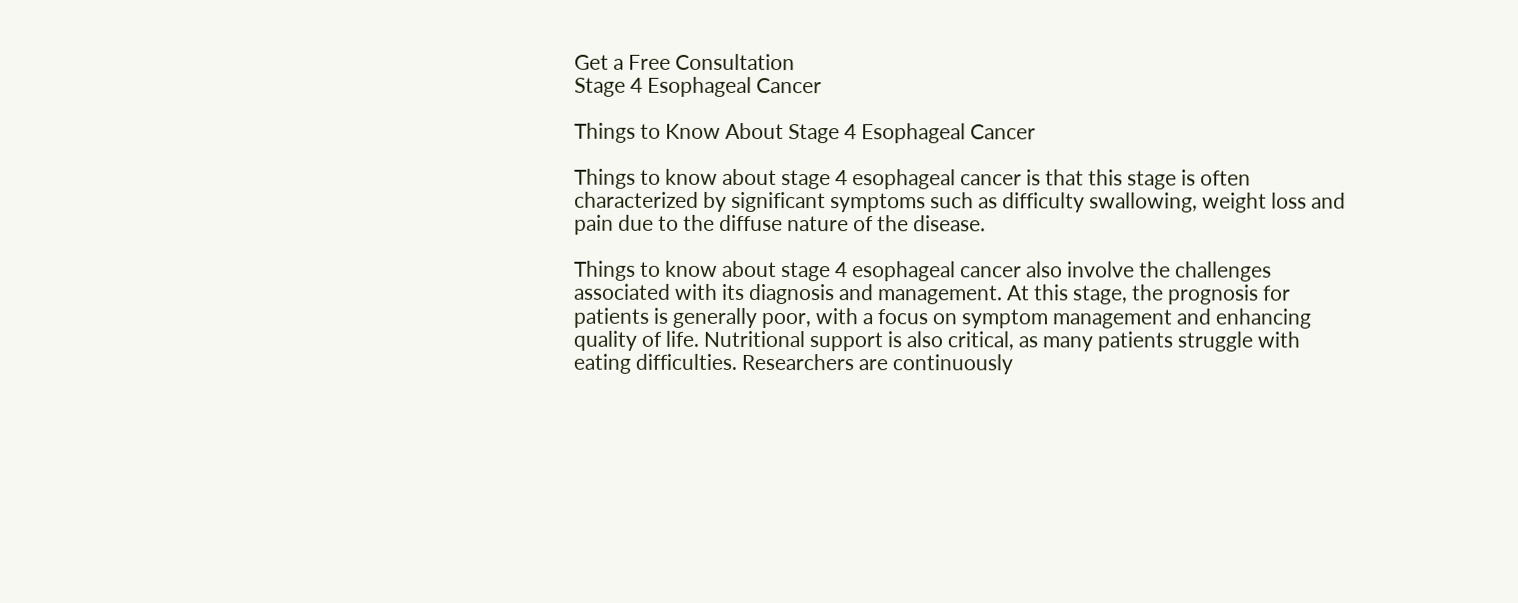Get a Free Consultation
Stage 4 Esophageal Cancer

Things to Know About Stage 4 Esophageal Cancer

Things to know about stage 4 esophageal cancer is that this stage is often characterized by significant symptoms such as difficulty swallowing, weight loss and pain due to the diffuse nature of the disease.

Things to know about stage 4 esophageal cancer also involve the challenges associated with its diagnosis and management. At this stage, the prognosis for patients is generally poor, with a focus on symptom management and enhancing quality of life. Nutritional support is also critical, as many patients struggle with eating difficulties. Researchers are continuously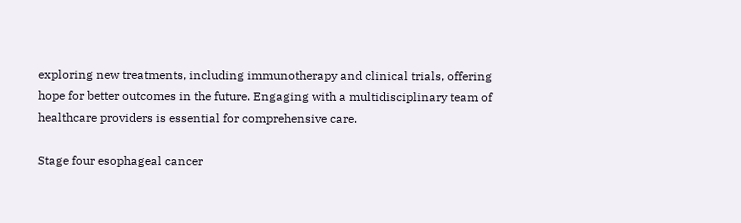exploring new treatments, including immunotherapy and clinical trials, offering hope for better outcomes in the future. Engaging with a multidisciplinary team of healthcare providers is essential for comprehensive care.

Stage four esophageal cancer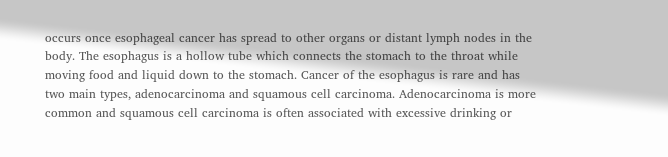occurs once esophageal cancer has spread to other organs or distant lymph nodes in the body. The esophagus is a hollow tube which connects the stomach to the throat while moving food and liquid down to the stomach. Cancer of the esophagus is rare and has two main types, adenocarcinoma and squamous cell carcinoma. Adenocarcinoma is more common and squamous cell carcinoma is often associated with excessive drinking or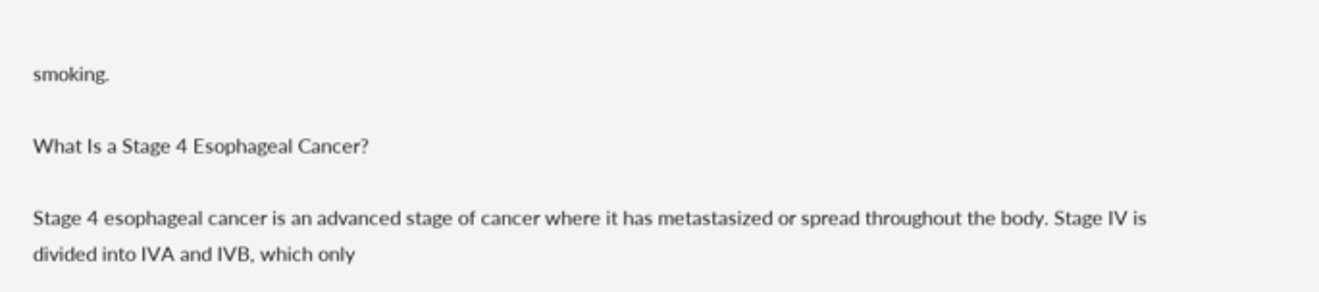smoking.

What Is a Stage 4 Esophageal Cancer?

Stage 4 esophageal cancer is an advanced stage of cancer where it has metastasized or spread throughout the body. Stage IV is divided into IVA and IVB, which only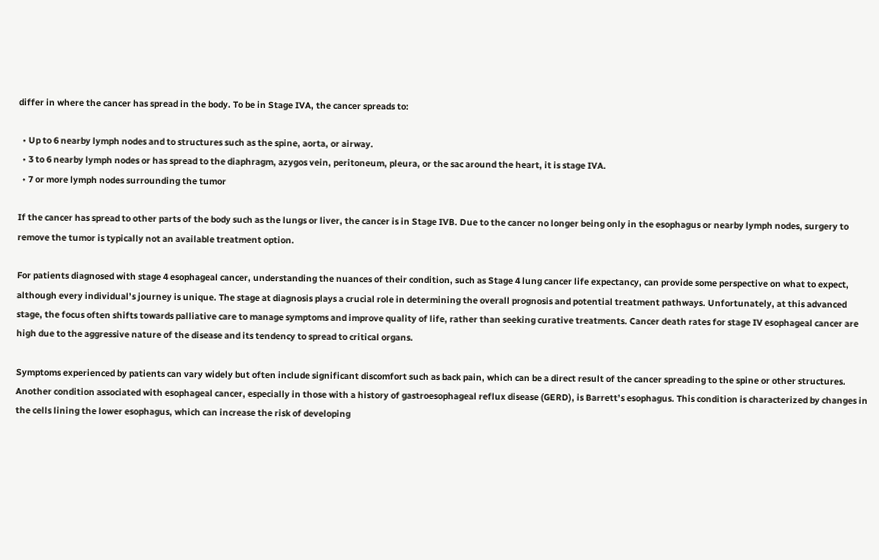differ in where the cancer has spread in the body. To be in Stage IVA, the cancer spreads to:

  • Up to 6 nearby lymph nodes and to structures such as the spine, aorta, or airway.
  • 3 to 6 nearby lymph nodes or has spread to the diaphragm, azygos vein, peritoneum, pleura, or the sac around the heart, it is stage IVA.
  • 7 or more lymph nodes surrounding the tumor

If the cancer has spread to other parts of the body such as the lungs or liver, the cancer is in Stage IVB. Due to the cancer no longer being only in the esophagus or nearby lymph nodes, surgery to remove the tumor is typically not an available treatment option.

For patients diagnosed with stage 4 esophageal cancer, understanding the nuances of their condition, such as Stage 4 lung cancer life expectancy, can provide some perspective on what to expect, although every individual’s journey is unique. The stage at diagnosis plays a crucial role in determining the overall prognosis and potential treatment pathways. Unfortunately, at this advanced stage, the focus often shifts towards palliative care to manage symptoms and improve quality of life, rather than seeking curative treatments. Cancer death rates for stage IV esophageal cancer are high due to the aggressive nature of the disease and its tendency to spread to critical organs.

Symptoms experienced by patients can vary widely but often include significant discomfort such as back pain, which can be a direct result of the cancer spreading to the spine or other structures. Another condition associated with esophageal cancer, especially in those with a history of gastroesophageal reflux disease (GERD), is Barrett’s esophagus. This condition is characterized by changes in the cells lining the lower esophagus, which can increase the risk of developing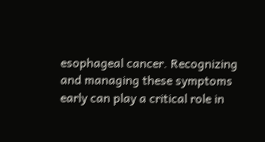esophageal cancer. Recognizing and managing these symptoms early can play a critical role in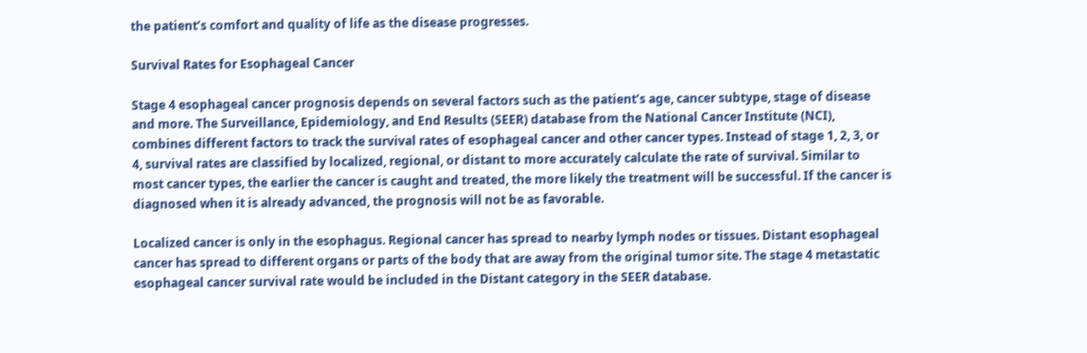the patient’s comfort and quality of life as the disease progresses.

Survival Rates for Esophageal Cancer

Stage 4 esophageal cancer prognosis depends on several factors such as the patient’s age, cancer subtype, stage of disease and more. The Surveillance, Epidemiology, and End Results (SEER) database from the National Cancer Institute (NCI), combines different factors to track the survival rates of esophageal cancer and other cancer types. Instead of stage 1, 2, 3, or 4, survival rates are classified by localized, regional, or distant to more accurately calculate the rate of survival. Similar to most cancer types, the earlier the cancer is caught and treated, the more likely the treatment will be successful. If the cancer is diagnosed when it is already advanced, the prognosis will not be as favorable.

Localized cancer is only in the esophagus. Regional cancer has spread to nearby lymph nodes or tissues. Distant esophageal cancer has spread to different organs or parts of the body that are away from the original tumor site. The stage 4 metastatic esophageal cancer survival rate would be included in the Distant category in the SEER database.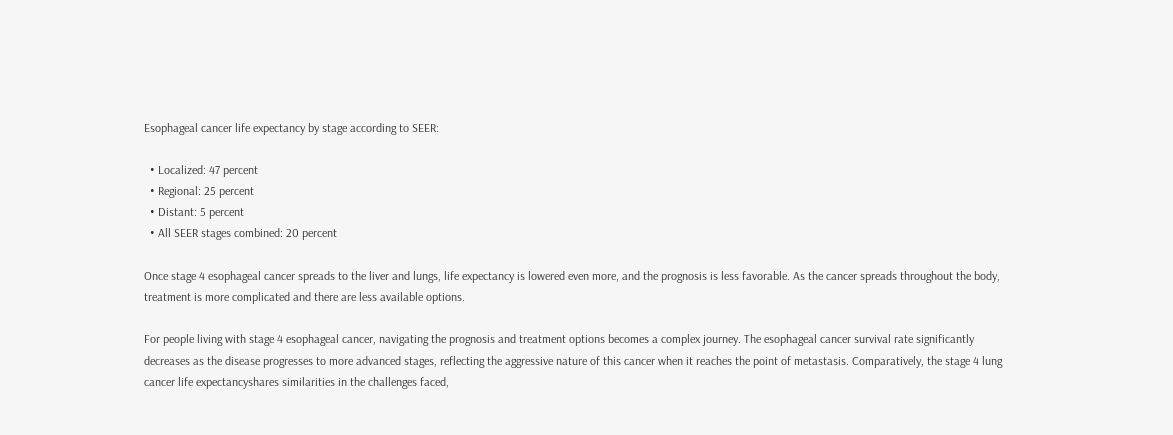Esophageal cancer life expectancy by stage according to SEER:

  • Localized: 47 percent
  • Regional: 25 percent
  • Distant: 5 percent
  • All SEER stages combined: 20 percent

Once stage 4 esophageal cancer spreads to the liver and lungs, life expectancy is lowered even more, and the prognosis is less favorable. As the cancer spreads throughout the body, treatment is more complicated and there are less available options.

For people living with stage 4 esophageal cancer, navigating the prognosis and treatment options becomes a complex journey. The esophageal cancer survival rate significantly decreases as the disease progresses to more advanced stages, reflecting the aggressive nature of this cancer when it reaches the point of metastasis. Comparatively, the stage 4 lung cancer life expectancyshares similarities in the challenges faced,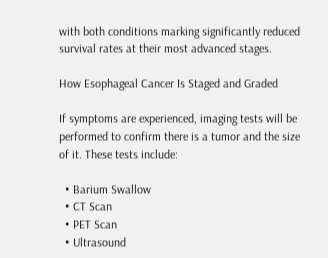with both conditions marking significantly reduced survival rates at their most advanced stages.

How Esophageal Cancer Is Staged and Graded

If symptoms are experienced, imaging tests will be performed to confirm there is a tumor and the size of it. These tests include:

  • Barium Swallow
  • CT Scan
  • PET Scan
  • Ultrasound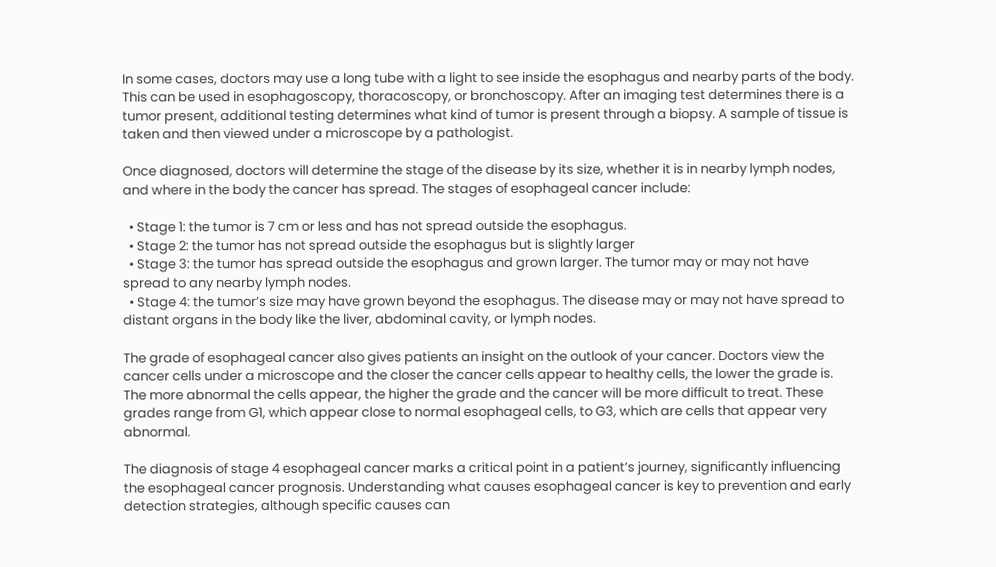In some cases, doctors may use a long tube with a light to see inside the esophagus and nearby parts of the body. This can be used in esophagoscopy, thoracoscopy, or bronchoscopy. After an imaging test determines there is a tumor present, additional testing determines what kind of tumor is present through a biopsy. A sample of tissue is taken and then viewed under a microscope by a pathologist.

Once diagnosed, doctors will determine the stage of the disease by its size, whether it is in nearby lymph nodes, and where in the body the cancer has spread. The stages of esophageal cancer include:

  • Stage 1: the tumor is 7 cm or less and has not spread outside the esophagus.
  • Stage 2: the tumor has not spread outside the esophagus but is slightly larger
  • Stage 3: the tumor has spread outside the esophagus and grown larger. The tumor may or may not have spread to any nearby lymph nodes.
  • Stage 4: the tumor’s size may have grown beyond the esophagus. The disease may or may not have spread to distant organs in the body like the liver, abdominal cavity, or lymph nodes.

The grade of esophageal cancer also gives patients an insight on the outlook of your cancer. Doctors view the cancer cells under a microscope and the closer the cancer cells appear to healthy cells, the lower the grade is. The more abnormal the cells appear, the higher the grade and the cancer will be more difficult to treat. These grades range from G1, which appear close to normal esophageal cells, to G3, which are cells that appear very abnormal.

The diagnosis of stage 4 esophageal cancer marks a critical point in a patient’s journey, significantly influencing the esophageal cancer prognosis. Understanding what causes esophageal cancer is key to prevention and early detection strategies, although specific causes can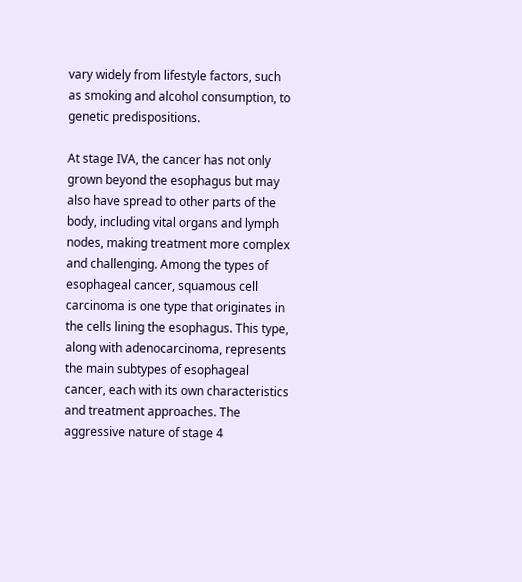vary widely from lifestyle factors, such as smoking and alcohol consumption, to genetic predispositions.

At stage IVA, the cancer has not only grown beyond the esophagus but may also have spread to other parts of the body, including vital organs and lymph nodes, making treatment more complex and challenging. Among the types of esophageal cancer, squamous cell carcinoma is one type that originates in the cells lining the esophagus. This type, along with adenocarcinoma, represents the main subtypes of esophageal cancer, each with its own characteristics and treatment approaches. The aggressive nature of stage 4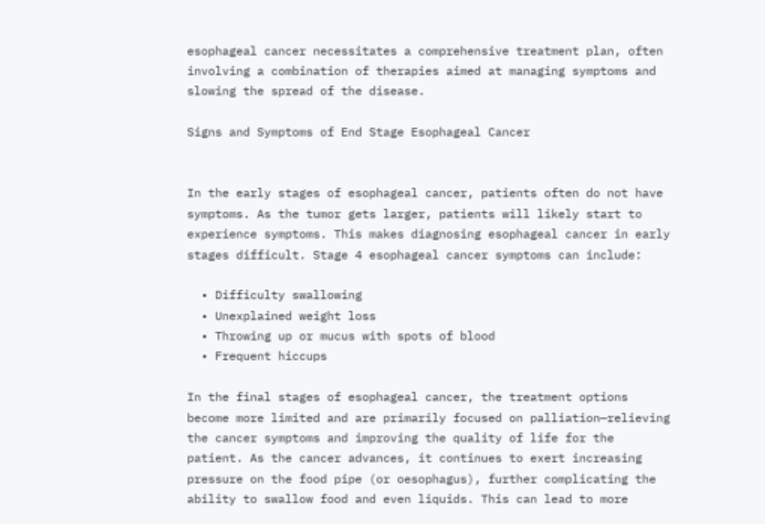esophageal cancer necessitates a comprehensive treatment plan, often involving a combination of therapies aimed at managing symptoms and slowing the spread of the disease.

Signs and Symptoms of End Stage Esophageal Cancer


In the early stages of esophageal cancer, patients often do not have symptoms. As the tumor gets larger, patients will likely start to experience symptoms. This makes diagnosing esophageal cancer in early stages difficult. Stage 4 esophageal cancer symptoms can include:

  • Difficulty swallowing
  • Unexplained weight loss
  • Throwing up or mucus with spots of blood
  • Frequent hiccups

In the final stages of esophageal cancer, the treatment options become more limited and are primarily focused on palliation—relieving the cancer symptoms and improving the quality of life for the patient. As the cancer advances, it continues to exert increasing pressure on the food pipe (or oesophagus), further complicating the ability to swallow food and even liquids. This can lead to more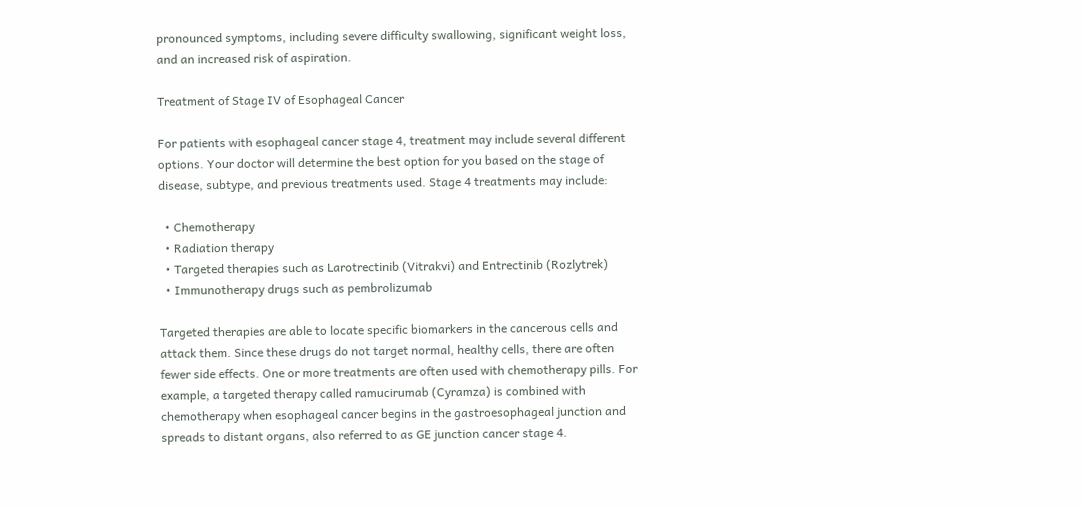pronounced symptoms, including severe difficulty swallowing, significant weight loss, and an increased risk of aspiration.

Treatment of Stage IV of Esophageal Cancer

For patients with esophageal cancer stage 4, treatment may include several different options. Your doctor will determine the best option for you based on the stage of disease, subtype, and previous treatments used. Stage 4 treatments may include:

  • Chemotherapy
  • Radiation therapy
  • Targeted therapies such as Larotrectinib (Vitrakvi) and Entrectinib (Rozlytrek)
  • Immunotherapy drugs such as pembrolizumab

Targeted therapies are able to locate specific biomarkers in the cancerous cells and attack them. Since these drugs do not target normal, healthy cells, there are often fewer side effects. One or more treatments are often used with chemotherapy pills. For example, a targeted therapy called ramucirumab (Cyramza) is combined with chemotherapy when esophageal cancer begins in the gastroesophageal junction and spreads to distant organs, also referred to as GE junction cancer stage 4.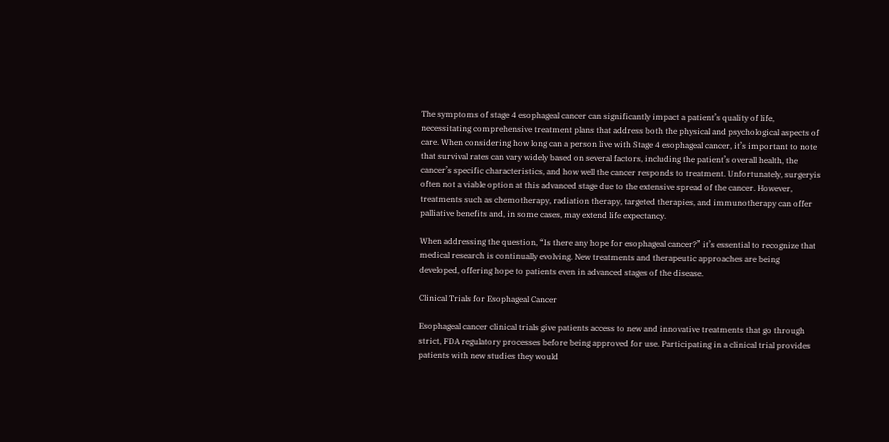The symptoms of stage 4 esophageal cancer can significantly impact a patient’s quality of life, necessitating comprehensive treatment plans that address both the physical and psychological aspects of care. When considering how long can a person live with Stage 4 esophageal cancer, it’s important to note that survival rates can vary widely based on several factors, including the patient’s overall health, the cancer’s specific characteristics, and how well the cancer responds to treatment. Unfortunately, surgeryis often not a viable option at this advanced stage due to the extensive spread of the cancer. However, treatments such as chemotherapy, radiation therapy, targeted therapies, and immunotherapy can offer palliative benefits and, in some cases, may extend life expectancy.

When addressing the question, “Is there any hope for esophageal cancer?” it’s essential to recognize that medical research is continually evolving. New treatments and therapeutic approaches are being developed, offering hope to patients even in advanced stages of the disease.

Clinical Trials for Esophageal Cancer

Esophageal cancer clinical trials give patients access to new and innovative treatments that go through strict, FDA regulatory processes before being approved for use. Participating in a clinical trial provides patients with new studies they would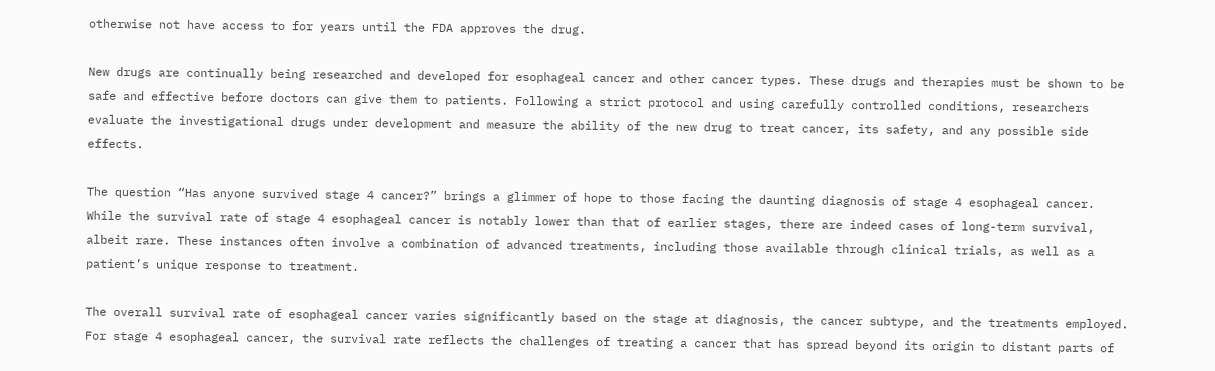otherwise not have access to for years until the FDA approves the drug.

New drugs are continually being researched and developed for esophageal cancer and other cancer types. These drugs and therapies must be shown to be safe and effective before doctors can give them to patients. Following a strict protocol and using carefully controlled conditions, researchers evaluate the investigational drugs under development and measure the ability of the new drug to treat cancer, its safety, and any possible side effects.

The question “Has anyone survived stage 4 cancer?” brings a glimmer of hope to those facing the daunting diagnosis of stage 4 esophageal cancer. While the survival rate of stage 4 esophageal cancer is notably lower than that of earlier stages, there are indeed cases of long-term survival, albeit rare. These instances often involve a combination of advanced treatments, including those available through clinical trials, as well as a patient’s unique response to treatment.

The overall survival rate of esophageal cancer varies significantly based on the stage at diagnosis, the cancer subtype, and the treatments employed. For stage 4 esophageal cancer, the survival rate reflects the challenges of treating a cancer that has spread beyond its origin to distant parts of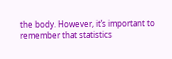the body. However, it’s important to remember that statistics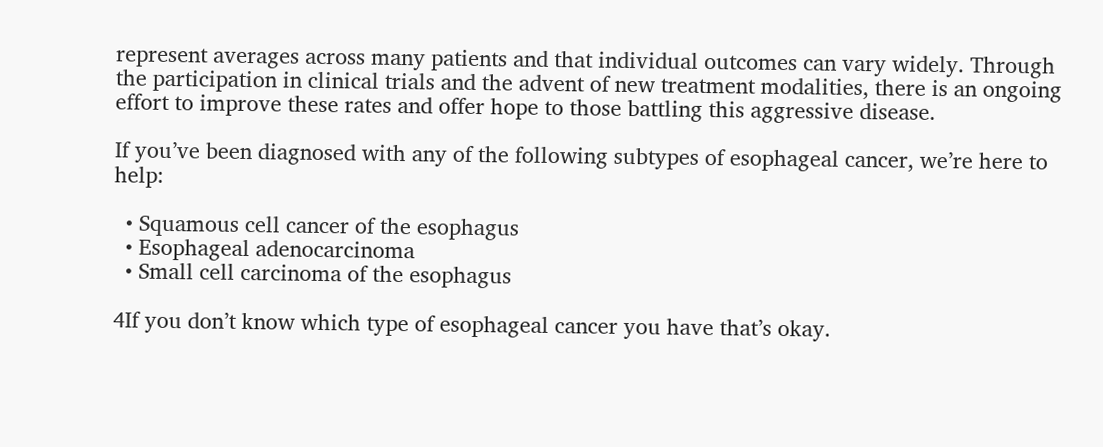represent averages across many patients and that individual outcomes can vary widely. Through the participation in clinical trials and the advent of new treatment modalities, there is an ongoing effort to improve these rates and offer hope to those battling this aggressive disease.

If you’ve been diagnosed with any of the following subtypes of esophageal cancer, we’re here to help:

  • Squamous cell cancer of the esophagus
  • Esophageal adenocarcinoma
  • Small cell carcinoma of the esophagus

4If you don’t know which type of esophageal cancer you have that’s okay.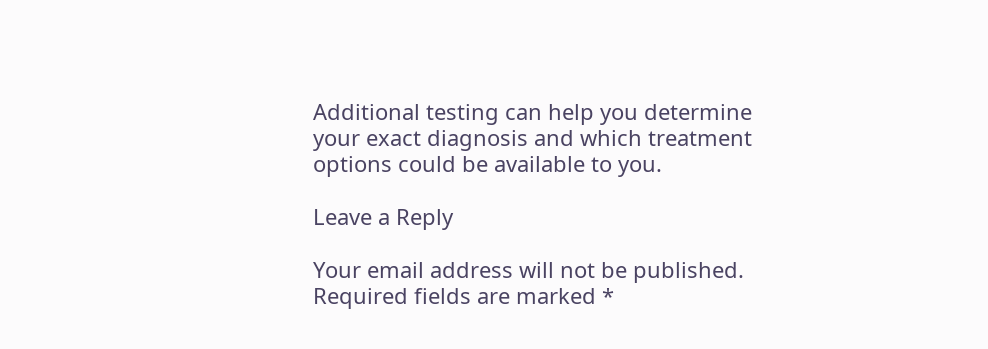Additional testing can help you determine your exact diagnosis and which treatment options could be available to you.

Leave a Reply

Your email address will not be published. Required fields are marked *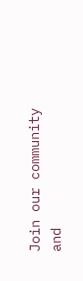Join our community
and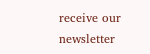receive our newsletter